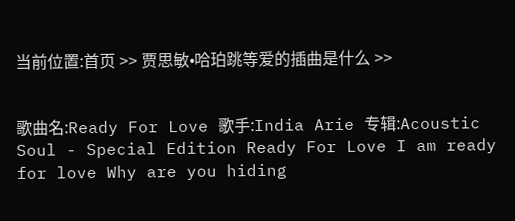当前位置:首页 >> 贾思敏•哈珀跳等爱的插曲是什么 >>


歌曲名:Ready For Love 歌手:India Arie 专辑:Acoustic Soul - Special Edition Ready For Love I am ready for love Why are you hiding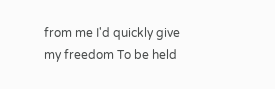from me I'd quickly give my freedom To be held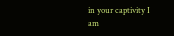in your captivity I am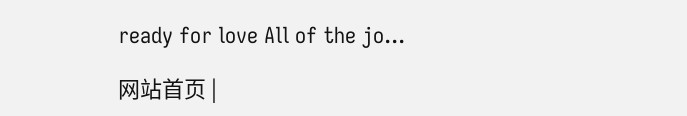ready for love All of the jo...

网站首页 |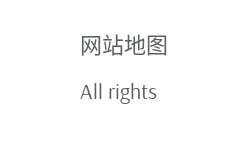网站地图
All rights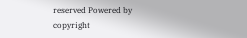reserved Powered by
copyright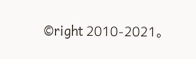©right 2010-2021。